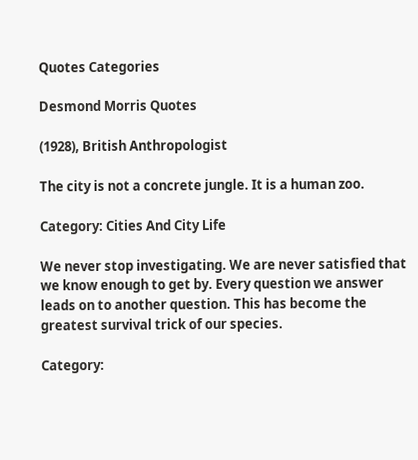Quotes Categories

Desmond Morris Quotes

(1928), British Anthropologist

The city is not a concrete jungle. It is a human zoo.

Category: Cities And City Life

We never stop investigating. We are never satisfied that we know enough to get by. Every question we answer leads on to another question. This has become the greatest survival trick of our species.

Category: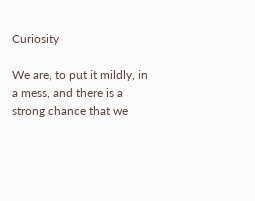Curiosity

We are, to put it mildly, in a mess, and there is a strong chance that we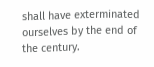shall have exterminated ourselves by the end of the century.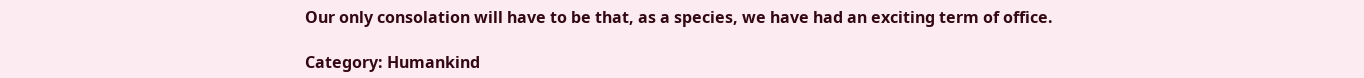Our only consolation will have to be that, as a species, we have had an exciting term of office.

Category: Humankind